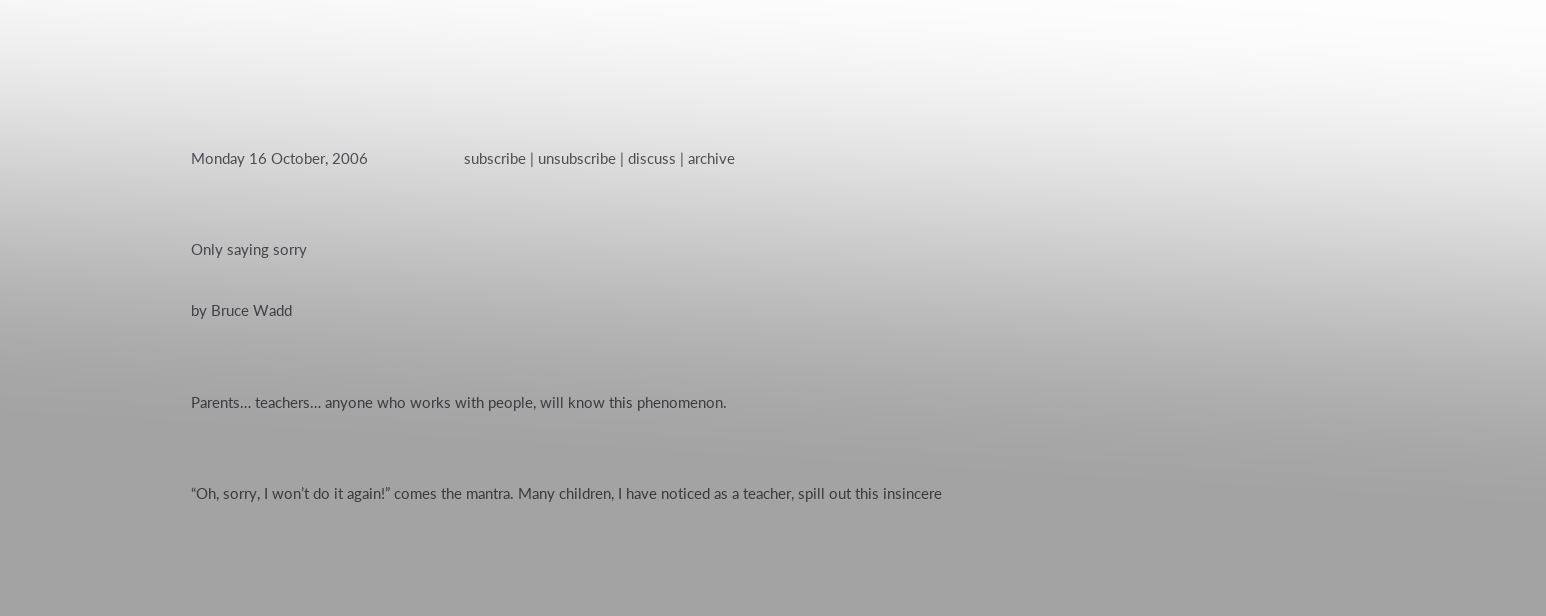Monday 16 October, 2006                        subscribe | unsubscribe | discuss | archive


Only saying sorry

by Bruce Wadd


Parents… teachers… anyone who works with people, will know this phenomenon.


“Oh, sorry, I won’t do it again!” comes the mantra. Many children, I have noticed as a teacher, spill out this insincere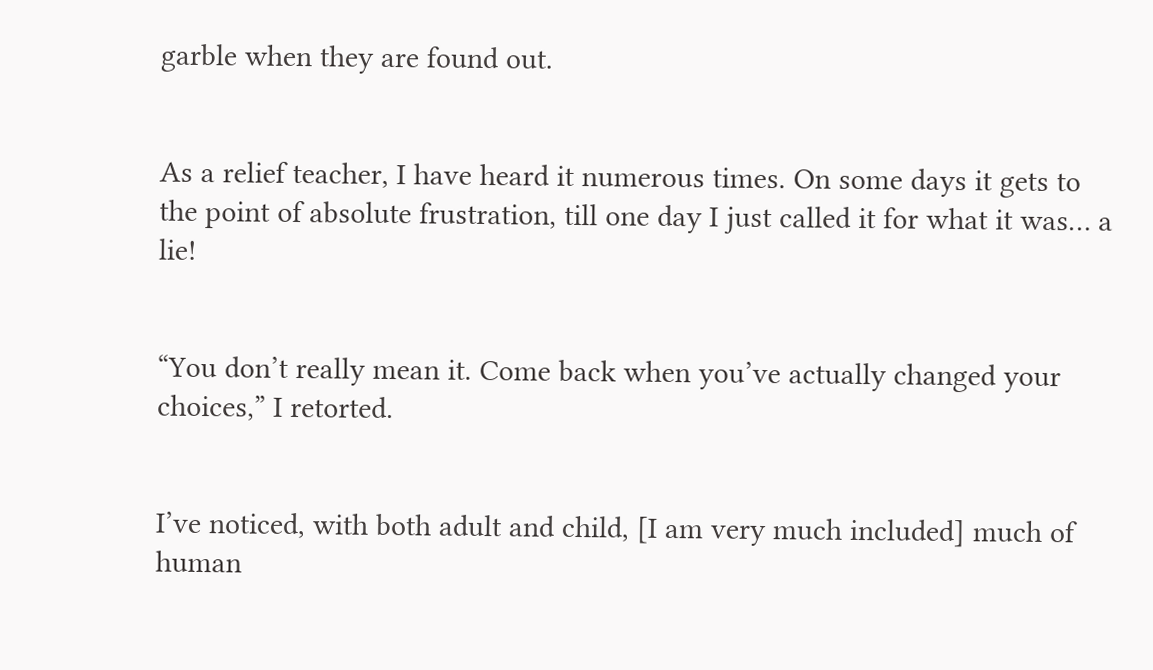garble when they are found out.


As a relief teacher, I have heard it numerous times. On some days it gets to the point of absolute frustration, till one day I just called it for what it was… a lie!


“You don’t really mean it. Come back when you’ve actually changed your choices,” I retorted.


I’ve noticed, with both adult and child, [I am very much included] much of human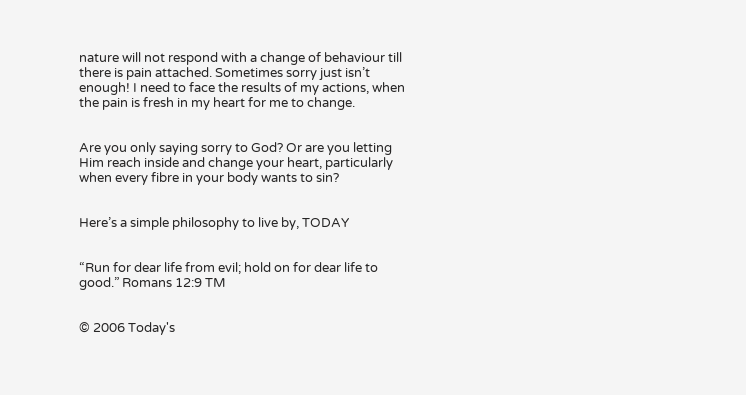nature will not respond with a change of behaviour till there is pain attached. Sometimes sorry just isn’t enough! I need to face the results of my actions, when the pain is fresh in my heart for me to change.


Are you only saying sorry to God? Or are you letting Him reach inside and change your heart, particularly when every fibre in your body wants to sin?


Here’s a simple philosophy to live by, TODAY


“Run for dear life from evil; hold on for dear life to good.” Romans 12:9 TM


© 2006 Today's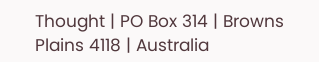Thought | PO Box 314 | Browns Plains 4118 | Australia